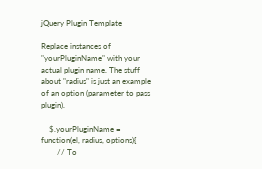jQuery Plugin Template

Replace instances of "yourPluginName" with your actual plugin name. The stuff about "radius" is just an example of an option (parameter to pass plugin).

    $.yourPluginName = function(el, radius, options){
        // To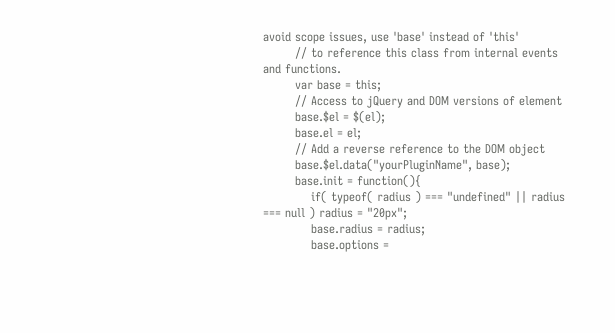avoid scope issues, use 'base' instead of 'this'
        // to reference this class from internal events and functions.
        var base = this;
        // Access to jQuery and DOM versions of element
        base.$el = $(el);
        base.el = el;
        // Add a reverse reference to the DOM object
        base.$el.data("yourPluginName", base);
        base.init = function(){
            if( typeof( radius ) === "undefined" || radius === null ) radius = "20px";
            base.radius = radius;
            base.options =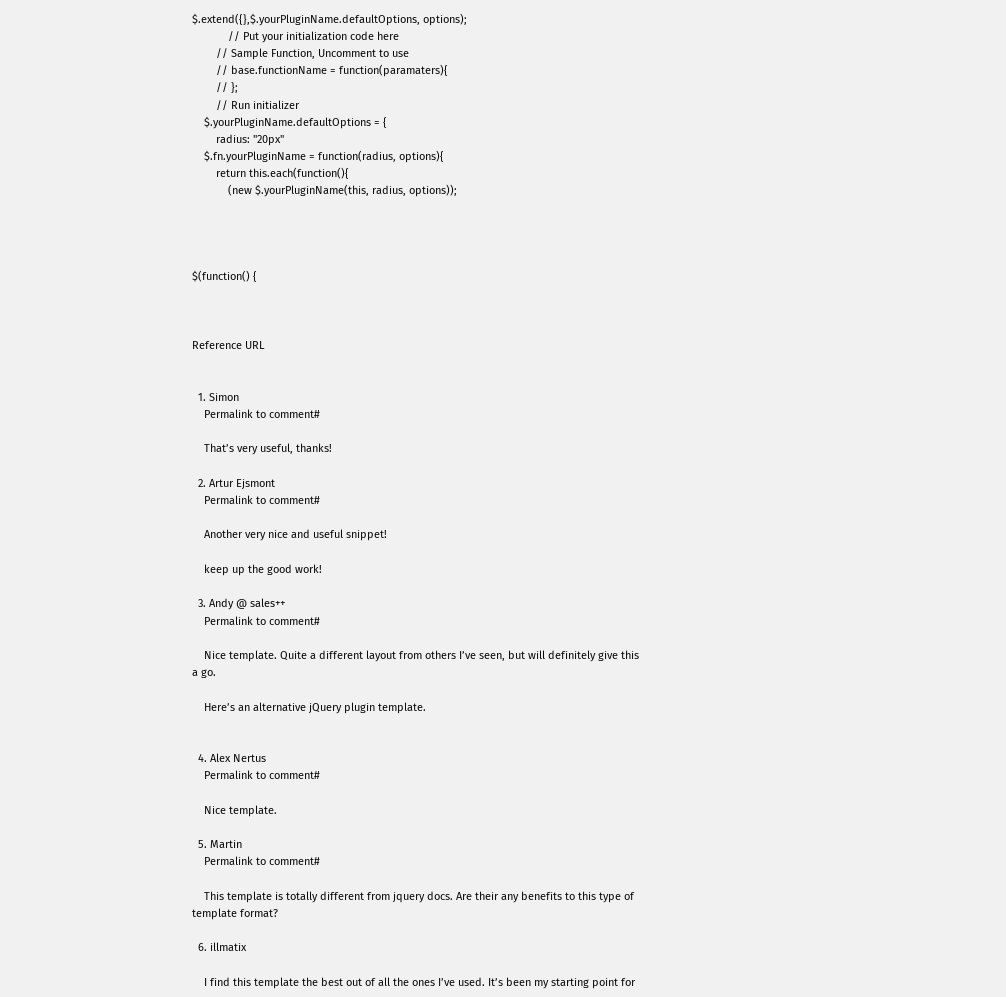$.extend({},$.yourPluginName.defaultOptions, options);
            // Put your initialization code here
        // Sample Function, Uncomment to use
        // base.functionName = function(paramaters){
        // };
        // Run initializer
    $.yourPluginName.defaultOptions = {
        radius: "20px"
    $.fn.yourPluginName = function(radius, options){
        return this.each(function(){
            (new $.yourPluginName(this, radius, options));




$(function() {



Reference URL


  1. Simon
    Permalink to comment#

    That’s very useful, thanks!

  2. Artur Ejsmont
    Permalink to comment#

    Another very nice and useful snippet!

    keep up the good work!

  3. Andy @ sales++
    Permalink to comment#

    Nice template. Quite a different layout from others I’ve seen, but will definitely give this a go.

    Here’s an alternative jQuery plugin template.


  4. Alex Nertus
    Permalink to comment#

    Nice template.

  5. Martin
    Permalink to comment#

    This template is totally different from jquery docs. Are their any benefits to this type of template format?

  6. illmatix

    I find this template the best out of all the ones I’ve used. It’s been my starting point for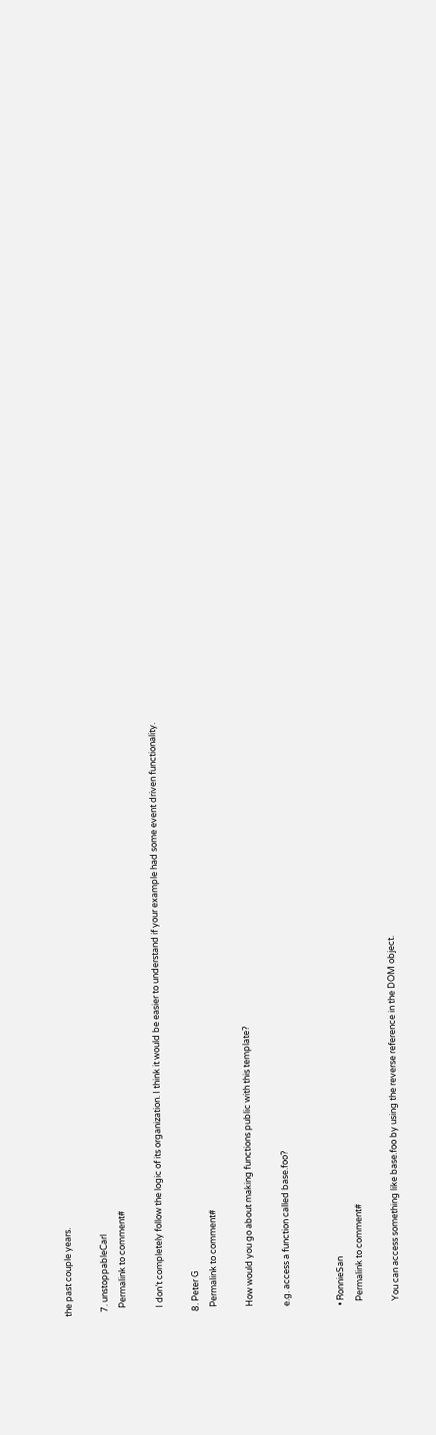the past couple years.

  7. unstoppableCarl
    Permalink to comment#

    I don’t completely follow the logic of its organization. I think it would be easier to understand if your example had some event driven functionality.

  8. Peter G
    Permalink to comment#

    How would you go about making functions public with this template?

    e.g. access a function called base.foo?


    • RonnieSan
      Permalink to comment#

      You can access something like base.foo by using the reverse reference in the DOM object.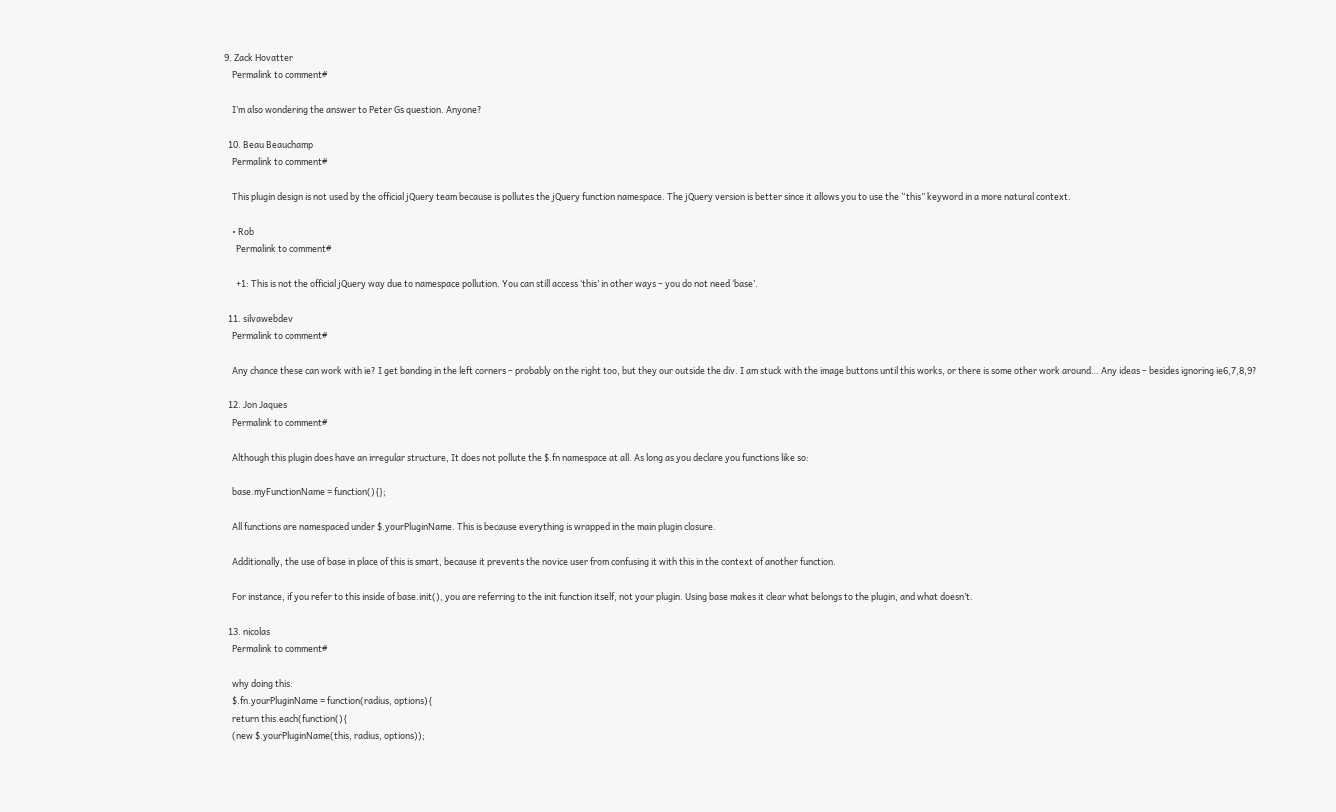9. Zack Hovatter
    Permalink to comment#

    I’m also wondering the answer to Peter Gs question. Anyone?

  10. Beau Beauchamp
    Permalink to comment#

    This plugin design is not used by the official jQuery team because is pollutes the jQuery function namespace. The jQuery version is better since it allows you to use the “this” keyword in a more natural context.

    • Rob
      Permalink to comment#

      +1: This is not the official jQuery way due to namespace pollution. You can still access ‘this’ in other ways – you do not need ‘base’.

  11. silvawebdev
    Permalink to comment#

    Any chance these can work with ie? I get banding in the left corners – probably on the right too, but they our outside the div. I am stuck with the image buttons until this works, or there is some other work around… Any ideas – besides ignoring ie6,7,8,9?

  12. Jon Jaques
    Permalink to comment#

    Although this plugin does have an irregular structure, It does not pollute the $.fn namespace at all. As long as you declare you functions like so:

    base.myFunctionName = function(){};

    All functions are namespaced under $.yourPluginName. This is because everything is wrapped in the main plugin closure.

    Additionally, the use of base in place of this is smart, because it prevents the novice user from confusing it with this in the context of another function.

    For instance, if you refer to this inside of base.init(), you are referring to the init function itself, not your plugin. Using base makes it clear what belongs to the plugin, and what doesn’t.

  13. nicolas
    Permalink to comment#

    why doing this:
    $.fn.yourPluginName = function(radius, options){
    return this.each(function(){
    (new $.yourPluginName(this, radius, options));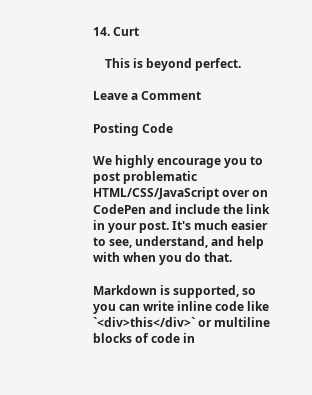14. Curt

    This is beyond perfect.

Leave a Comment

Posting Code

We highly encourage you to post problematic HTML/CSS/JavaScript over on CodePen and include the link in your post. It's much easier to see, understand, and help with when you do that.

Markdown is supported, so you can write inline code like `<div>this</div>` or multiline blocks of code in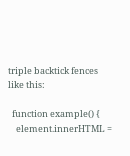triple backtick fences like this:

  function example() {
    element.innerHTML =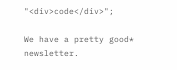"<div>code</div>";

We have a pretty good* newsletter.